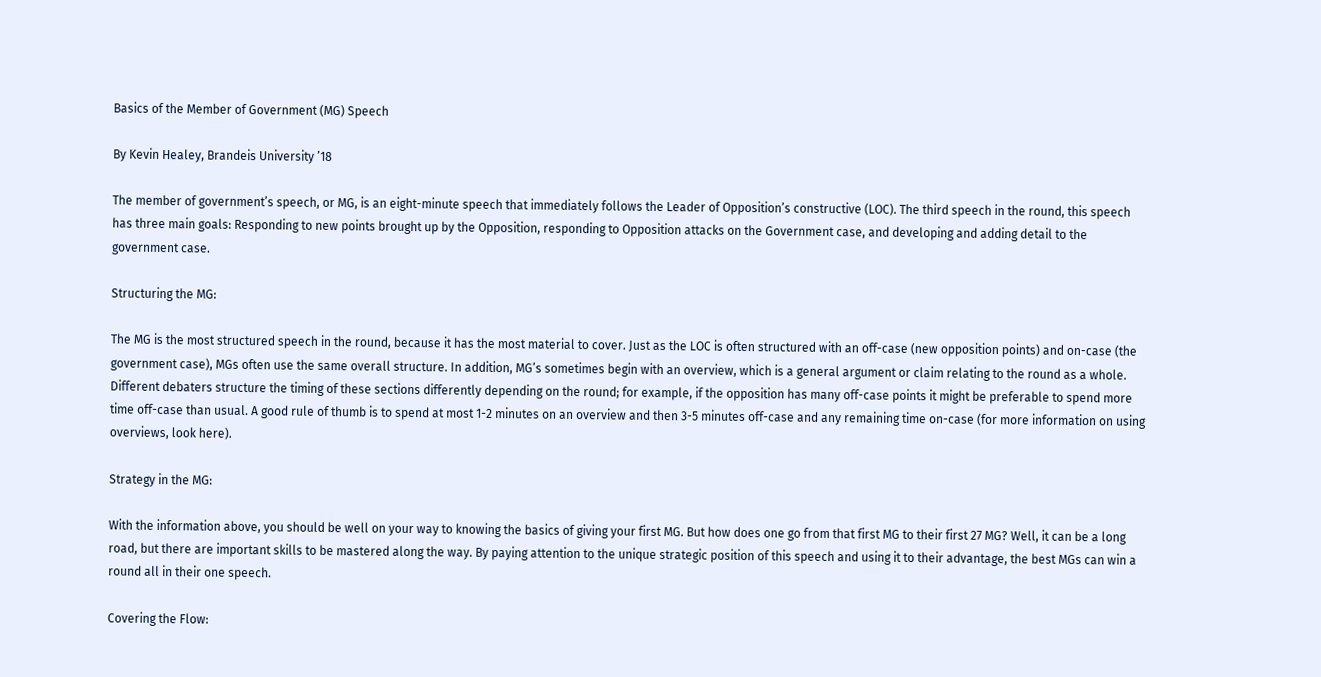Basics of the Member of Government (MG) Speech

By Kevin Healey, Brandeis University ’18

The member of government’s speech, or MG, is an eight-minute speech that immediately follows the Leader of Opposition’s constructive (LOC). The third speech in the round, this speech has three main goals: Responding to new points brought up by the Opposition, responding to Opposition attacks on the Government case, and developing and adding detail to the government case.

Structuring the MG:

The MG is the most structured speech in the round, because it has the most material to cover. Just as the LOC is often structured with an off-case (new opposition points) and on-case (the government case), MGs often use the same overall structure. In addition, MG’s sometimes begin with an overview, which is a general argument or claim relating to the round as a whole. Different debaters structure the timing of these sections differently depending on the round; for example, if the opposition has many off-case points it might be preferable to spend more time off-case than usual. A good rule of thumb is to spend at most 1-2 minutes on an overview and then 3-5 minutes off-case and any remaining time on-case (for more information on using overviews, look here).

Strategy in the MG:

With the information above, you should be well on your way to knowing the basics of giving your first MG. But how does one go from that first MG to their first 27 MG? Well, it can be a long road, but there are important skills to be mastered along the way. By paying attention to the unique strategic position of this speech and using it to their advantage, the best MGs can win a round all in their one speech.

Covering the Flow: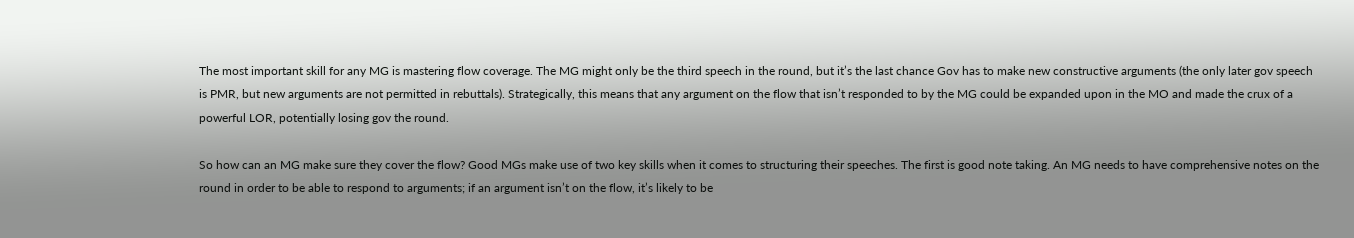The most important skill for any MG is mastering flow coverage. The MG might only be the third speech in the round, but it’s the last chance Gov has to make new constructive arguments (the only later gov speech is PMR, but new arguments are not permitted in rebuttals). Strategically, this means that any argument on the flow that isn’t responded to by the MG could be expanded upon in the MO and made the crux of a powerful LOR, potentially losing gov the round.

So how can an MG make sure they cover the flow? Good MGs make use of two key skills when it comes to structuring their speeches. The first is good note taking. An MG needs to have comprehensive notes on the round in order to be able to respond to arguments; if an argument isn’t on the flow, it’s likely to be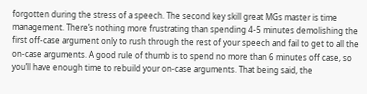forgotten during the stress of a speech. The second key skill great MGs master is time management. There’s nothing more frustrating than spending 4-5 minutes demolishing the first off-case argument only to rush through the rest of your speech and fail to get to all the on-case arguments. A good rule of thumb is to spend no more than 6 minutes off case, so you’ll have enough time to rebuild your on-case arguments. That being said, the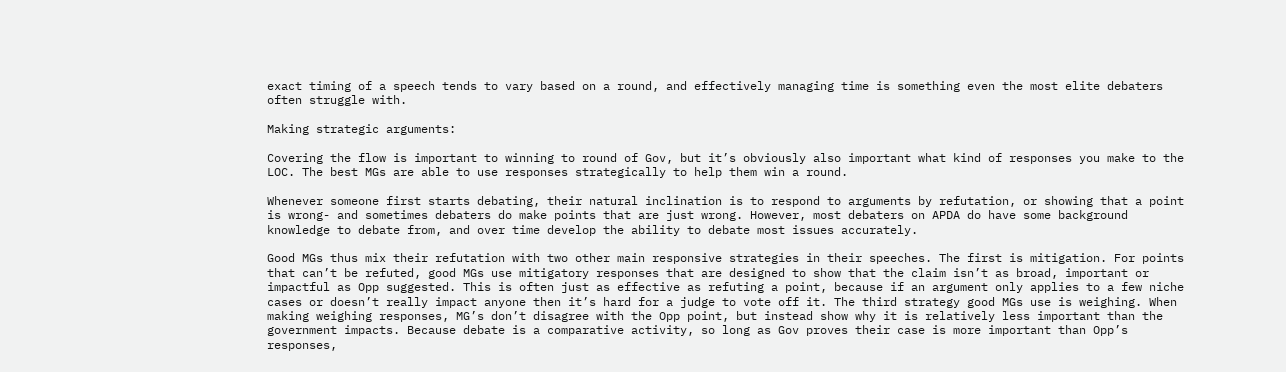exact timing of a speech tends to vary based on a round, and effectively managing time is something even the most elite debaters often struggle with.

Making strategic arguments:

Covering the flow is important to winning to round of Gov, but it’s obviously also important what kind of responses you make to the LOC. The best MGs are able to use responses strategically to help them win a round.

Whenever someone first starts debating, their natural inclination is to respond to arguments by refutation, or showing that a point is wrong- and sometimes debaters do make points that are just wrong. However, most debaters on APDA do have some background knowledge to debate from, and over time develop the ability to debate most issues accurately.

Good MGs thus mix their refutation with two other main responsive strategies in their speeches. The first is mitigation. For points that can’t be refuted, good MGs use mitigatory responses that are designed to show that the claim isn’t as broad, important or impactful as Opp suggested. This is often just as effective as refuting a point, because if an argument only applies to a few niche cases or doesn’t really impact anyone then it’s hard for a judge to vote off it. The third strategy good MGs use is weighing. When making weighing responses, MG’s don’t disagree with the Opp point, but instead show why it is relatively less important than the government impacts. Because debate is a comparative activity, so long as Gov proves their case is more important than Opp’s responses,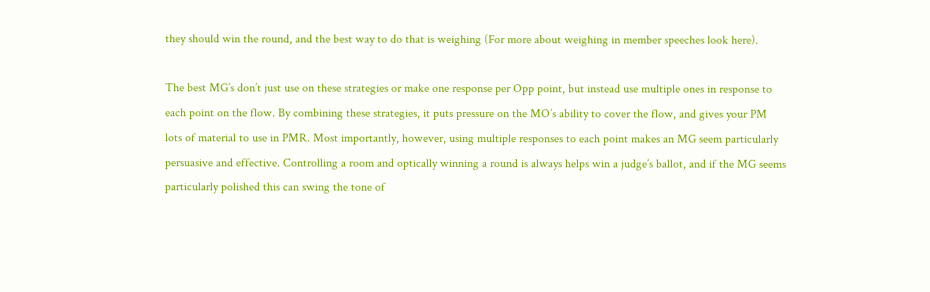they should win the round, and the best way to do that is weighing (For more about weighing in member speeches look here).

The best MG’s don’t just use on these strategies or make one response per Opp point, but instead use multiple ones in response to each point on the flow. By combining these strategies, it puts pressure on the MO’s ability to cover the flow, and gives your PM lots of material to use in PMR. Most importantly, however, using multiple responses to each point makes an MG seem particularly persuasive and effective. Controlling a room and optically winning a round is always helps win a judge’s ballot, and if the MG seems particularly polished this can swing the tone of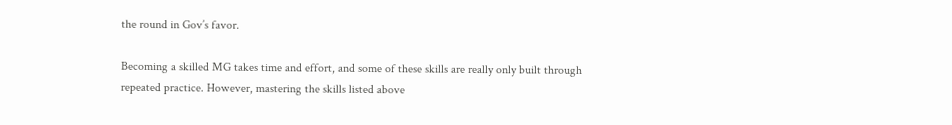the round in Gov’s favor.

Becoming a skilled MG takes time and effort, and some of these skills are really only built through repeated practice. However, mastering the skills listed above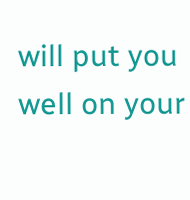will put you well on your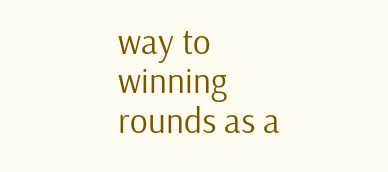way to winning rounds as a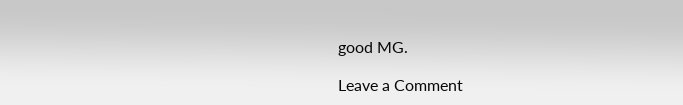good MG.

Leave a Comment